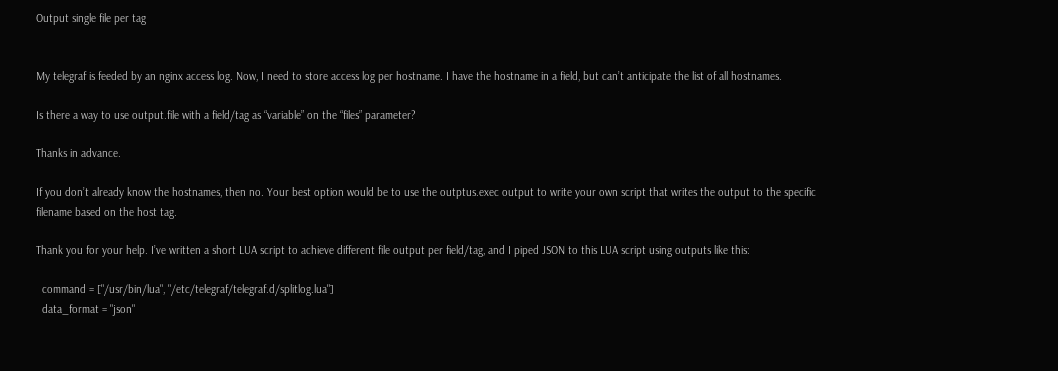Output single file per tag


My telegraf is feeded by an nginx access log. Now, I need to store access log per hostname. I have the hostname in a field, but can’t anticipate the list of all hostnames.

Is there a way to use output.file with a field/tag as “variable” on the “files” parameter?

Thanks in advance.

If you don’t already know the hostnames, then no. Your best option would be to use the outptus.exec output to write your own script that writes the output to the specific filename based on the host tag.

Thank you for your help. I’ve written a short LUA script to achieve different file output per field/tag, and I piped JSON to this LUA script using outputs like this:

  command = ["/usr/bin/lua", "/etc/telegraf/telegraf.d/splitlog.lua"]
  data_format = "json"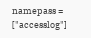namepass = ["accesslog"]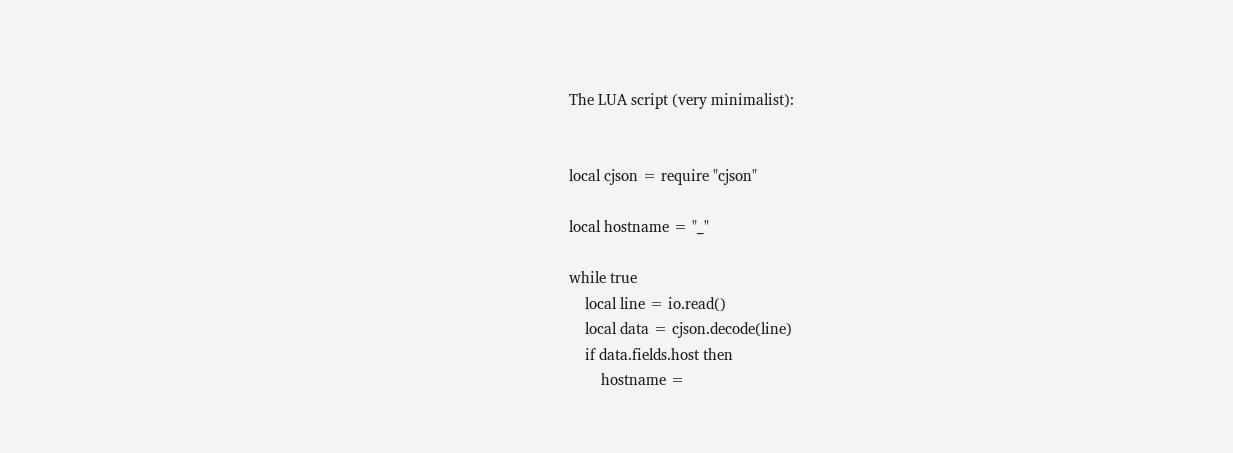The LUA script (very minimalist):


local cjson = require "cjson"

local hostname = "_"

while true
    local line = io.read()
    local data = cjson.decode(line)
    if data.fields.host then
        hostname =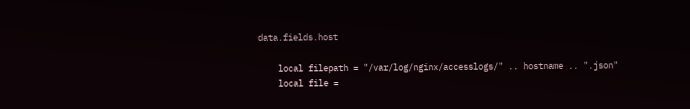data.fields.host

    local filepath = "/var/log/nginx/accesslogs/" .. hostname .. ".json"
    local file =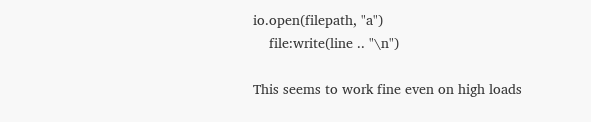io.open(filepath, "a")
    file:write(line .. "\n")

This seems to work fine even on high loads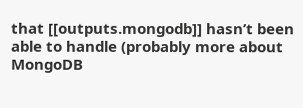that [[outputs.mongodb]] hasn’t been able to handle (probably more about MongoDB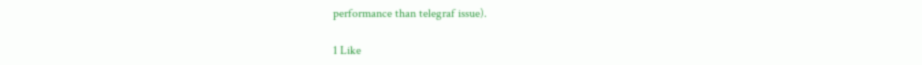performance than telegraf issue).

1 Like